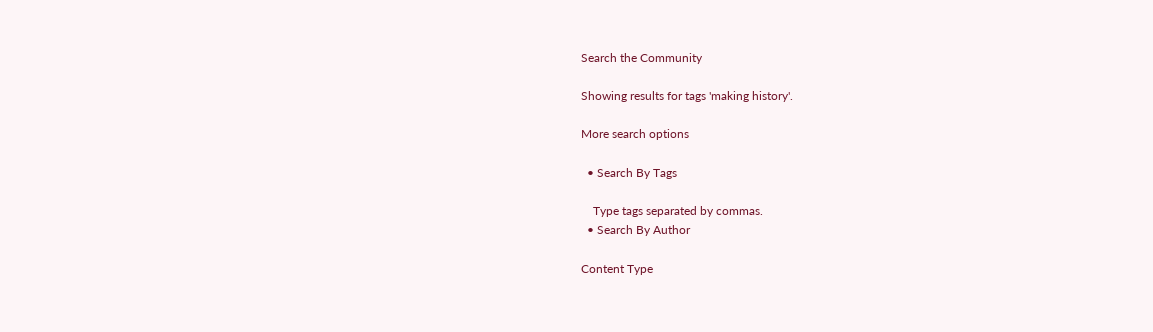Search the Community

Showing results for tags 'making history'.

More search options

  • Search By Tags

    Type tags separated by commas.
  • Search By Author

Content Type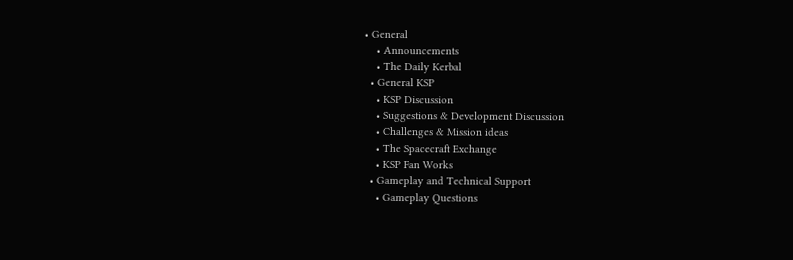• General
    • Announcements
    • The Daily Kerbal
  • General KSP
    • KSP Discussion
    • Suggestions & Development Discussion
    • Challenges & Mission ideas
    • The Spacecraft Exchange
    • KSP Fan Works
  • Gameplay and Technical Support
    • Gameplay Questions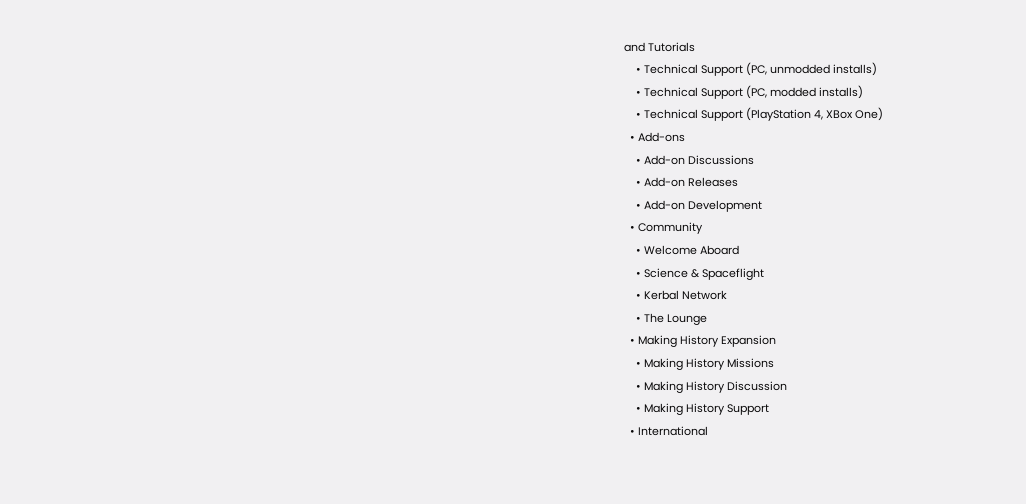and Tutorials
    • Technical Support (PC, unmodded installs)
    • Technical Support (PC, modded installs)
    • Technical Support (PlayStation 4, XBox One)
  • Add-ons
    • Add-on Discussions
    • Add-on Releases
    • Add-on Development
  • Community
    • Welcome Aboard
    • Science & Spaceflight
    • Kerbal Network
    • The Lounge
  • Making History Expansion
    • Making History Missions
    • Making History Discussion
    • Making History Support
  • International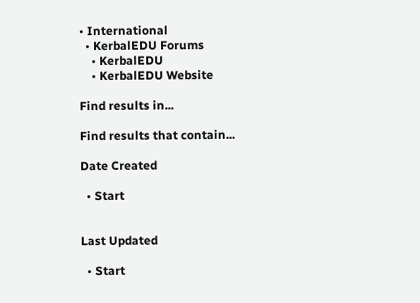• International
  • KerbalEDU Forums
    • KerbalEDU
    • KerbalEDU Website

Find results in...

Find results that contain...

Date Created

  • Start


Last Updated

  • Start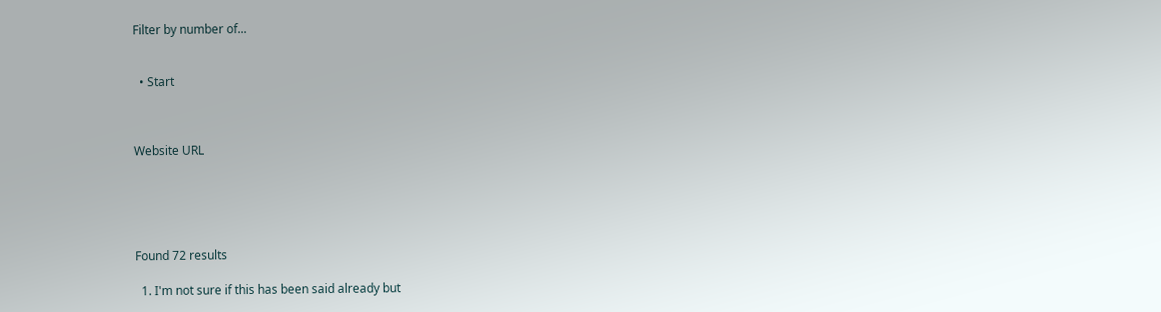Filter by number of...


  • Start



Website URL





Found 72 results

  1. I'm not sure if this has been said already but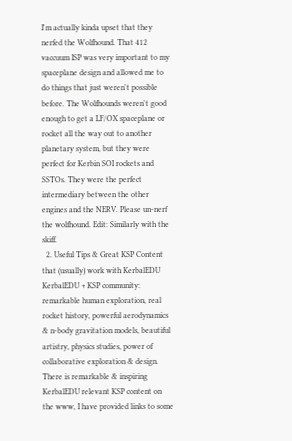I'm actually kinda upset that they nerfed the Wolfhound. That 412 vaccuum ISP was very important to my spaceplane design and allowed me to do things that just weren't possible before. The Wolfhounds weren't good enough to get a LF/OX spaceplane or rocket all the way out to another planetary system, but they were perfect for Kerbin SOI rockets and SSTOs. They were the perfect intermediary between the other engines and the NERV. Please un-nerf the wolfhound. Edit: Similarly with the skiff.
  2. Useful Tips & Great KSP Content that (usually) work with KerbalEDU KerbalEDU + KSP community: remarkable human exploration, real rocket history, powerful aerodynamics & n-body gravitation models, beautiful artistry, physics studies, power of collaborative exploration & design. There is remarkable & inspiring KerbalEDU relevant KSP content on the www, I have provided links to some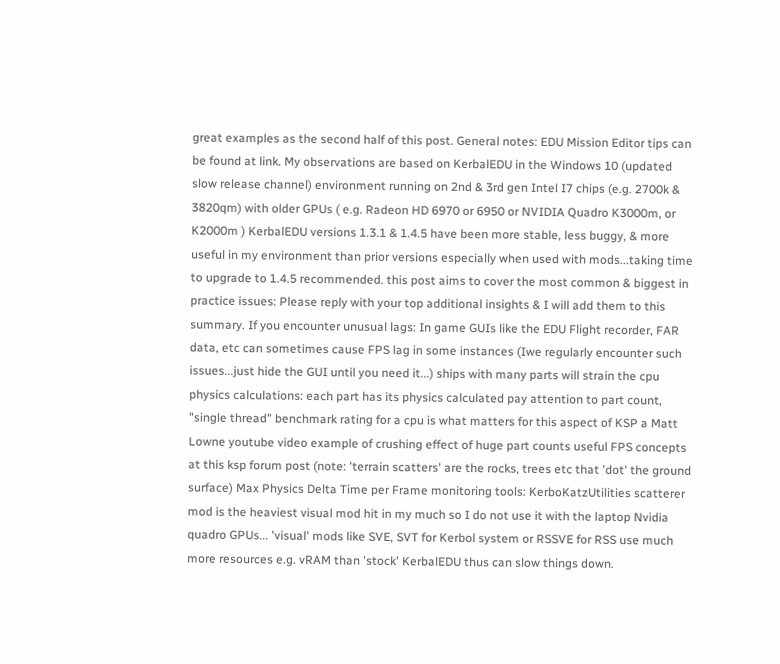great examples as the second half of this post. General notes: EDU Mission Editor tips can be found at link. My observations are based on KerbalEDU in the Windows 10 (updated slow release channel) environment running on 2nd & 3rd gen Intel I7 chips (e.g. 2700k & 3820qm) with older GPUs ( e.g. Radeon HD 6970 or 6950 or NVIDIA Quadro K3000m, or K2000m ) KerbalEDU versions 1.3.1 & 1.4.5 have been more stable, less buggy, & more useful in my environment than prior versions especially when used with mods...taking time to upgrade to 1.4.5 recommended. this post aims to cover the most common & biggest in practice issues: Please reply with your top additional insights & I will add them to this summary. If you encounter unusual lags: In game GUIs like the EDU Flight recorder, FAR data, etc can sometimes cause FPS lag in some instances (Iwe regularly encounter such issues...just hide the GUI until you need it...) ships with many parts will strain the cpu physics calculations: each part has its physics calculated pay attention to part count, "single thread" benchmark rating for a cpu is what matters for this aspect of KSP a Matt Lowne youtube video example of crushing effect of huge part counts useful FPS concepts at this ksp forum post (note: 'terrain scatters' are the rocks, trees etc that 'dot' the ground surface) Max Physics Delta Time per Frame monitoring tools: KerboKatzUtilities scatterer mod is the heaviest visual mod hit in my much so I do not use it with the laptop Nvidia quadro GPUs... 'visual' mods like SVE, SVT for Kerbol system or RSSVE for RSS use much more resources e.g. vRAM than 'stock' KerbalEDU thus can slow things down.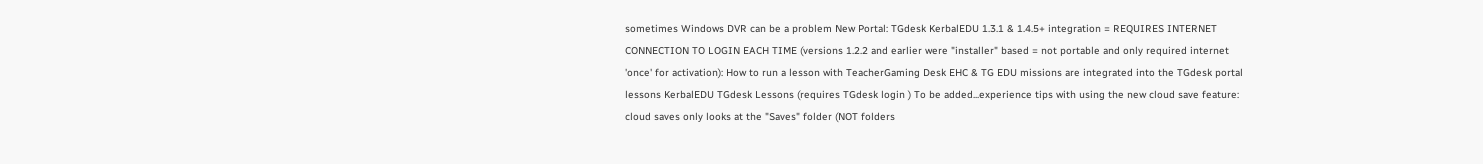sometimes Windows DVR can be a problem New Portal: TGdesk KerbalEDU 1.3.1 & 1.4.5+ integration = REQUIRES INTERNET CONNECTION TO LOGIN EACH TIME (versions 1.2.2 and earlier were "installer" based = not portable and only required internet 'once' for activation): How to run a lesson with TeacherGaming Desk EHC & TG EDU missions are integrated into the TGdesk portal lessons KerbalEDU TGdesk Lessons (requires TGdesk login ) To be added...experience tips with using the new cloud save feature: cloud saves only looks at the "Saves" folder (NOT folders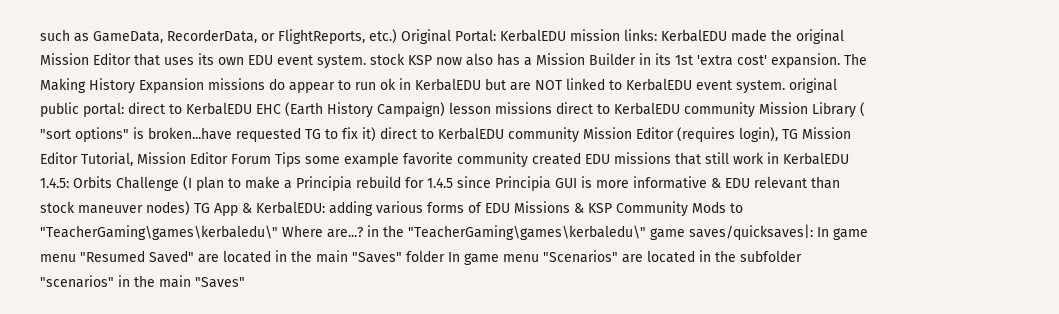such as GameData, RecorderData, or FlightReports, etc.) Original Portal: KerbalEDU mission links: KerbalEDU made the original Mission Editor that uses its own EDU event system. stock KSP now also has a Mission Builder in its 1st 'extra cost' expansion. The Making History Expansion missions do appear to run ok in KerbalEDU but are NOT linked to KerbalEDU event system. original public portal: direct to KerbalEDU EHC (Earth History Campaign) lesson missions direct to KerbalEDU community Mission Library ( "sort options" is broken...have requested TG to fix it) direct to KerbalEDU community Mission Editor (requires login), TG Mission Editor Tutorial, Mission Editor Forum Tips some example favorite community created EDU missions that still work in KerbalEDU 1.4.5: Orbits Challenge (I plan to make a Principia rebuild for 1.4.5 since Principia GUI is more informative & EDU relevant than stock maneuver nodes) TG App & KerbalEDU: adding various forms of EDU Missions & KSP Community Mods to "TeacherGaming\games\kerbaledu\" Where are...? in the "TeacherGaming\games\kerbaledu\" game saves/quicksaves|: In game menu "Resumed Saved" are located in the main "Saves" folder In game menu "Scenarios" are located in the subfolder "scenarios" in the main "Saves"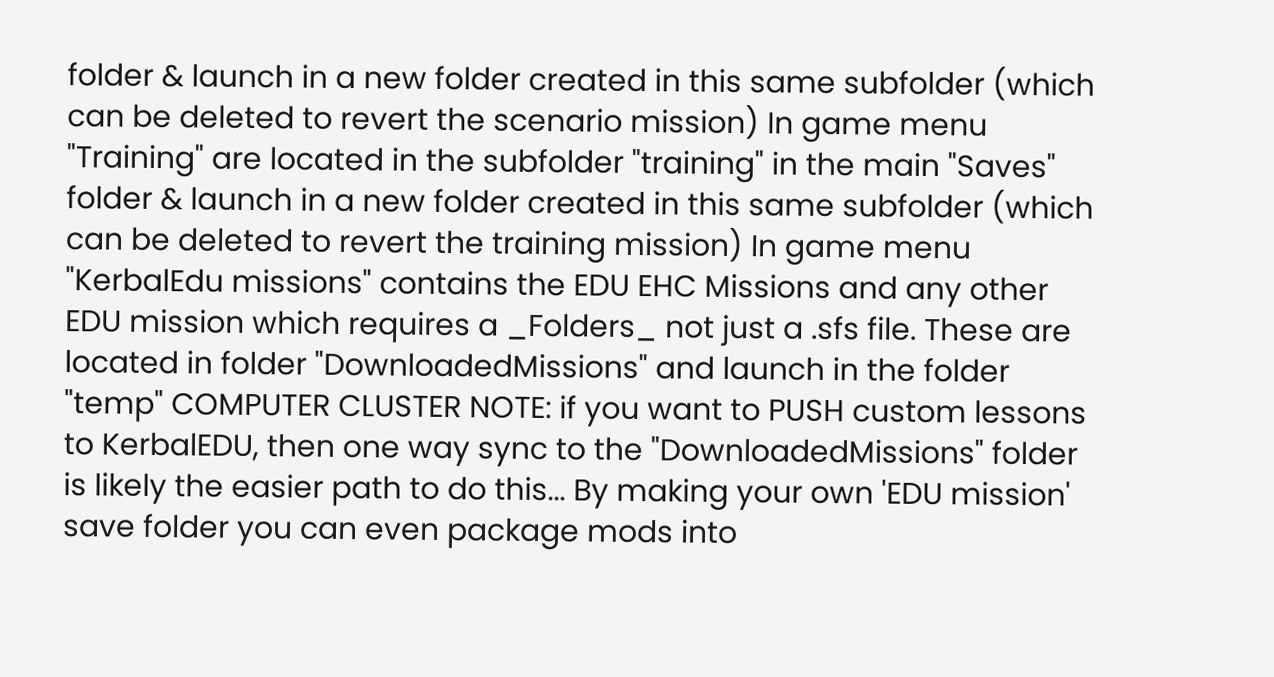folder & launch in a new folder created in this same subfolder (which can be deleted to revert the scenario mission) In game menu "Training" are located in the subfolder "training" in the main "Saves" folder & launch in a new folder created in this same subfolder (which can be deleted to revert the training mission) In game menu "KerbalEdu missions" contains the EDU EHC Missions and any other EDU mission which requires a _Folders_ not just a .sfs file. These are located in folder "DownloadedMissions" and launch in the folder "temp" COMPUTER CLUSTER NOTE: if you want to PUSH custom lessons to KerbalEDU, then one way sync to the "DownloadedMissions" folder is likely the easier path to do this... By making your own 'EDU mission' save folder you can even package mods into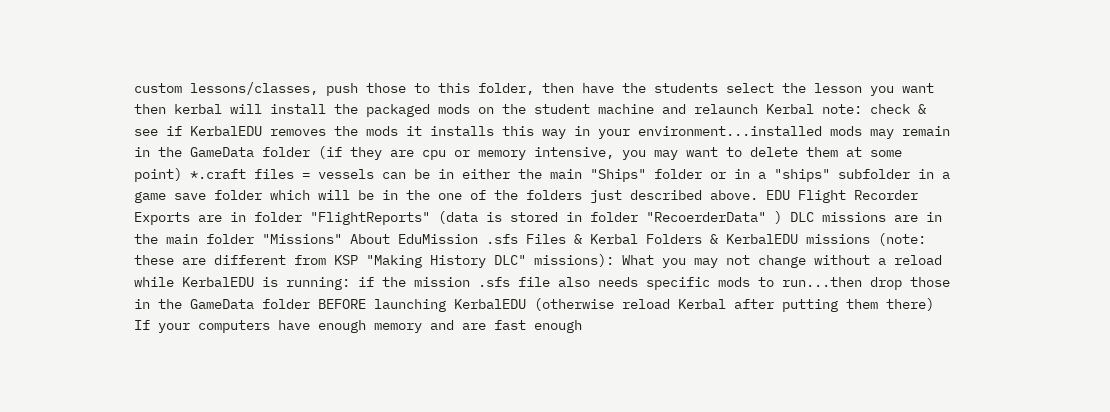custom lessons/classes, push those to this folder, then have the students select the lesson you want then kerbal will install the packaged mods on the student machine and relaunch Kerbal note: check & see if KerbalEDU removes the mods it installs this way in your environment...installed mods may remain in the GameData folder (if they are cpu or memory intensive, you may want to delete them at some point) *.craft files = vessels can be in either the main "Ships" folder or in a "ships" subfolder in a game save folder which will be in the one of the folders just described above. EDU Flight Recorder Exports are in folder "FlightReports" (data is stored in folder "RecoerderData" ) DLC missions are in the main folder "Missions" About EduMission .sfs Files & Kerbal Folders & KerbalEDU missions (note: these are different from KSP "Making History DLC" missions): What you may not change without a reload while KerbalEDU is running: if the mission .sfs file also needs specific mods to run...then drop those in the GameData folder BEFORE launching KerbalEDU (otherwise reload Kerbal after putting them there) If your computers have enough memory and are fast enough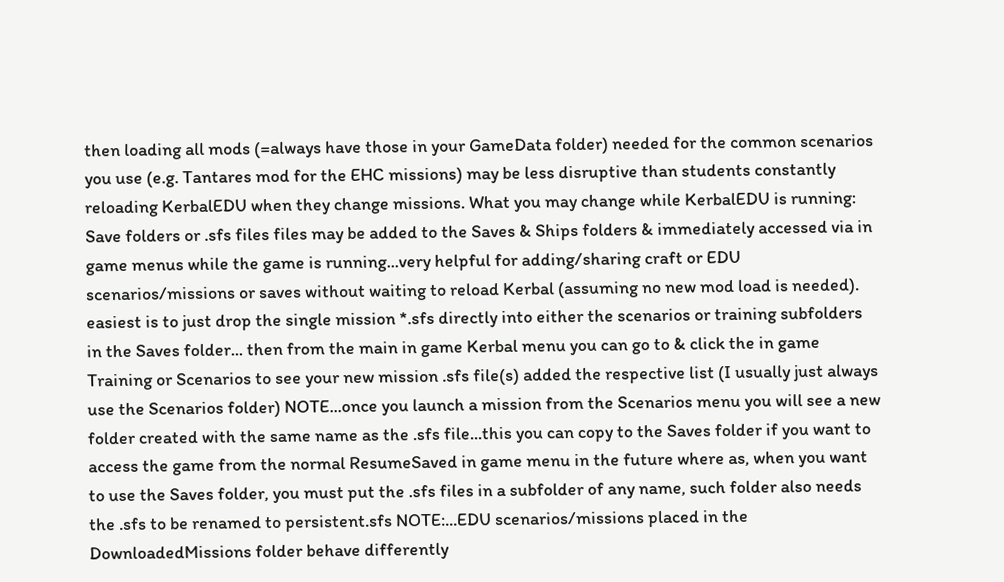then loading all mods (=always have those in your GameData folder) needed for the common scenarios you use (e.g. Tantares mod for the EHC missions) may be less disruptive than students constantly reloading KerbalEDU when they change missions. What you may change while KerbalEDU is running: Save folders or .sfs files files may be added to the Saves & Ships folders & immediately accessed via in game menus while the game is running...very helpful for adding/sharing craft or EDU scenarios/missions or saves without waiting to reload Kerbal (assuming no new mod load is needed). easiest is to just drop the single mission *.sfs directly into either the scenarios or training subfolders in the Saves folder... then from the main in game Kerbal menu you can go to & click the in game Training or Scenarios to see your new mission .sfs file(s) added the respective list (I usually just always use the Scenarios folder) NOTE...once you launch a mission from the Scenarios menu you will see a new folder created with the same name as the .sfs file...this you can copy to the Saves folder if you want to access the game from the normal ResumeSaved in game menu in the future where as, when you want to use the Saves folder, you must put the .sfs files in a subfolder of any name, such folder also needs the .sfs to be renamed to persistent.sfs NOTE:...EDU scenarios/missions placed in the DownloadedMissions folder behave differently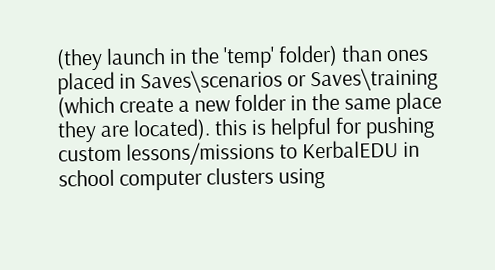(they launch in the 'temp' folder) than ones placed in Saves\scenarios or Saves\training (which create a new folder in the same place they are located). this is helpful for pushing custom lessons/missions to KerbalEDU in school computer clusters using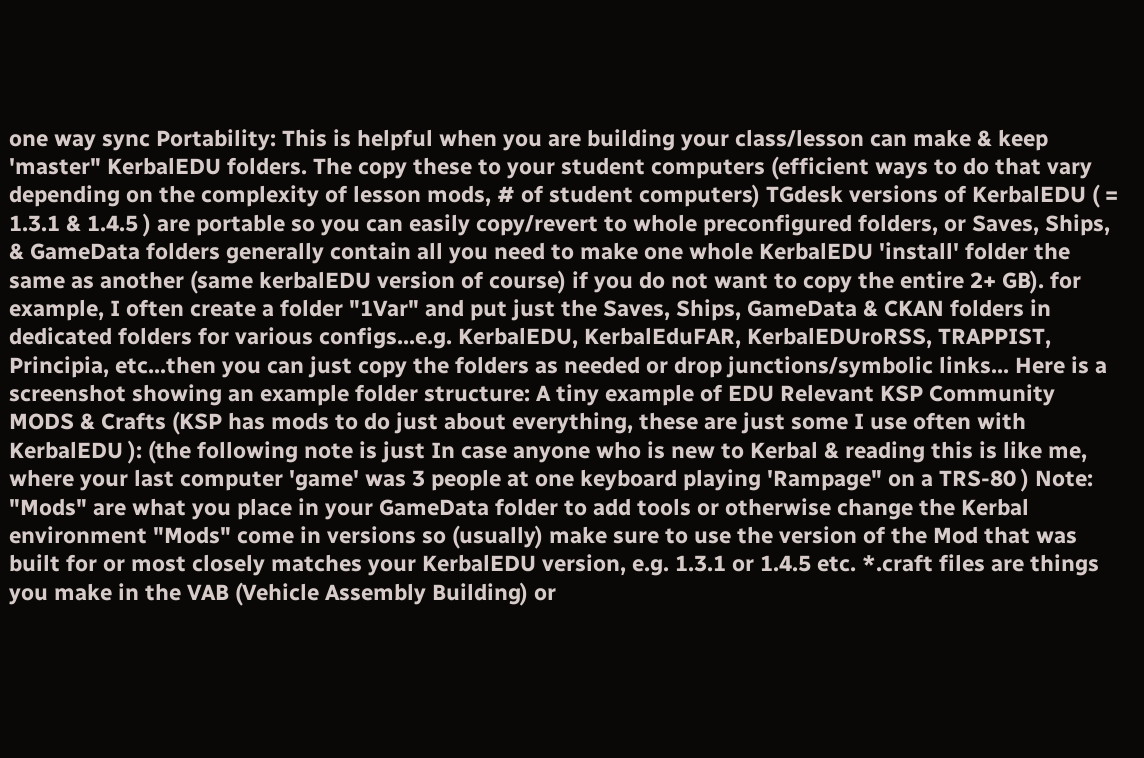one way sync Portability: This is helpful when you are building your class/lesson can make & keep 'master" KerbalEDU folders. The copy these to your student computers (efficient ways to do that vary depending on the complexity of lesson mods, # of student computers) TGdesk versions of KerbalEDU ( = 1.3.1 & 1.4.5 ) are portable so you can easily copy/revert to whole preconfigured folders, or Saves, Ships, & GameData folders generally contain all you need to make one whole KerbalEDU 'install' folder the same as another (same kerbalEDU version of course) if you do not want to copy the entire 2+ GB). for example, I often create a folder "1Var" and put just the Saves, Ships, GameData & CKAN folders in dedicated folders for various configs...e.g. KerbalEDU, KerbalEduFAR, KerbalEDUroRSS, TRAPPIST, Principia, etc...then you can just copy the folders as needed or drop junctions/symbolic links... Here is a screenshot showing an example folder structure: A tiny example of EDU Relevant KSP Community MODS & Crafts (KSP has mods to do just about everything, these are just some I use often with KerbalEDU ): (the following note is just In case anyone who is new to Kerbal & reading this is like me, where your last computer 'game' was 3 people at one keyboard playing 'Rampage" on a TRS-80 ) Note: "Mods" are what you place in your GameData folder to add tools or otherwise change the Kerbal environment "Mods" come in versions so (usually) make sure to use the version of the Mod that was built for or most closely matches your KerbalEDU version, e.g. 1.3.1 or 1.4.5 etc. *.craft files are things you make in the VAB (Vehicle Assembly Building) or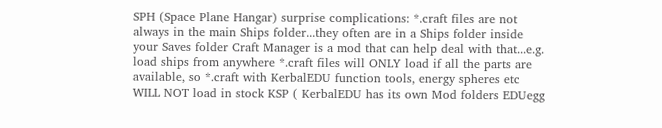SPH (Space Plane Hangar) surprise complications: *.craft files are not always in the main Ships folder...they often are in a Ships folder inside your Saves folder Craft Manager is a mod that can help deal with that...e.g. load ships from anywhere *.craft files will ONLY load if all the parts are available, so *.craft with KerbalEDU function tools, energy spheres etc WILL NOT load in stock KSP ( KerbalEDU has its own Mod folders EDUegg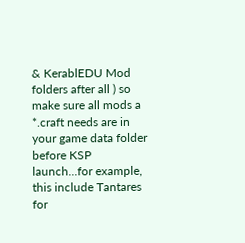& KerablEDU Mod folders after all ) so make sure all mods a *.craft needs are in your game data folder before KSP launch...for example, this include Tantares for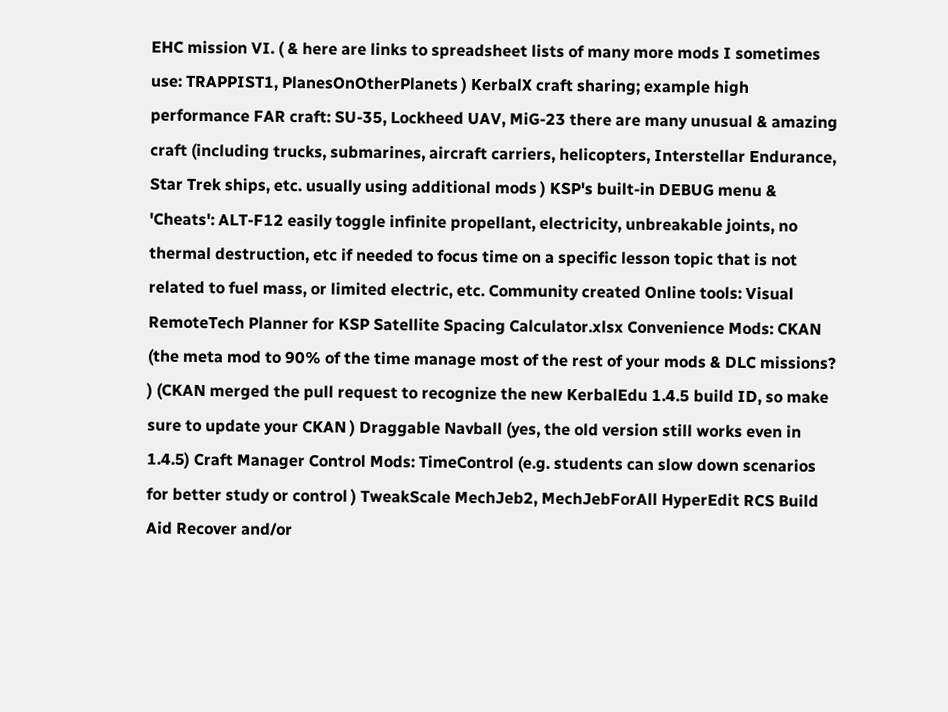EHC mission VI. ( & here are links to spreadsheet lists of many more mods I sometimes use: TRAPPIST1, PlanesOnOtherPlanets ) KerbalX craft sharing; example high performance FAR craft: SU-35, Lockheed UAV, MiG-23 there are many unusual & amazing craft (including trucks, submarines, aircraft carriers, helicopters, Interstellar Endurance, Star Trek ships, etc. usually using additional mods ) KSP's built-in DEBUG menu & 'Cheats': ALT-F12 easily toggle infinite propellant, electricity, unbreakable joints, no thermal destruction, etc if needed to focus time on a specific lesson topic that is not related to fuel mass, or limited electric, etc. Community created Online tools: Visual RemoteTech Planner for KSP Satellite Spacing Calculator.xlsx Convenience Mods: CKAN (the meta mod to 90% of the time manage most of the rest of your mods & DLC missions? ) (CKAN merged the pull request to recognize the new KerbalEdu 1.4.5 build ID, so make sure to update your CKAN ) Draggable Navball (yes, the old version still works even in 1.4.5) Craft Manager Control Mods: TimeControl (e.g. students can slow down scenarios for better study or control ) TweakScale MechJeb2, MechJebForAll HyperEdit RCS Build Aid Recover and/or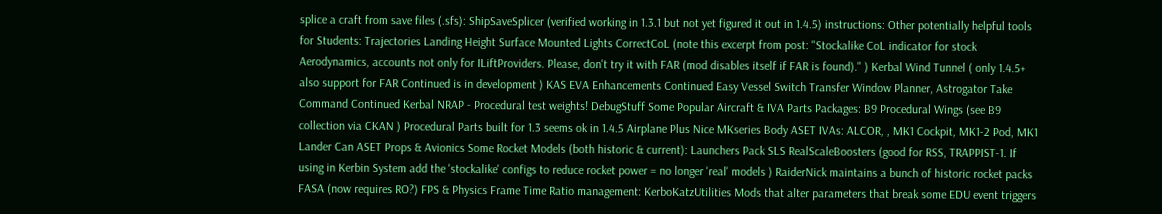splice a craft from save files (.sfs): ShipSaveSplicer (verified working in 1.3.1 but not yet figured it out in 1.4.5) instructions: Other potentially helpful tools for Students: Trajectories Landing Height Surface Mounted Lights CorrectCoL (note this excerpt from post: "Stockalike CoL indicator for stock Aerodynamics, accounts not only for ILiftProviders. Please, don't try it with FAR (mod disables itself if FAR is found)." ) Kerbal Wind Tunnel ( only 1.4.5+ also support for FAR Continued is in development ) KAS EVA Enhancements Continued Easy Vessel Switch Transfer Window Planner, Astrogator Take Command Continued Kerbal NRAP - Procedural test weights! DebugStuff Some Popular Aircraft & IVA Parts Packages: B9 Procedural Wings (see B9 collection via CKAN ) Procedural Parts built for 1.3 seems ok in 1.4.5 Airplane Plus Nice MKseries Body ASET IVAs: ALCOR, , MK1 Cockpit, MK1-2 Pod, MK1 Lander Can ASET Props & Avionics Some Rocket Models (both historic & current): Launchers Pack SLS RealScaleBoosters (good for RSS, TRAPPIST-1. If using in Kerbin System add the 'stockalike' configs to reduce rocket power = no longer 'real' models ) RaiderNick maintains a bunch of historic rocket packs FASA (now requires RO?) FPS & Physics Frame Time Ratio management: KerboKatzUtilities Mods that alter parameters that break some EDU event triggers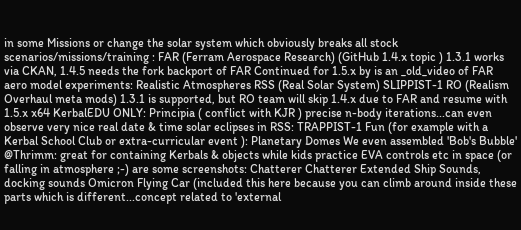in some Missions or change the solar system which obviously breaks all stock scenarios/missions/training : FAR (Ferram Aerospace Research) (GitHub 1.4.x topic ) 1.3.1 works via CKAN, 1.4.5 needs the fork backport of FAR Continued for 1.5.x by is an _old_video of FAR aero model experiments: Realistic Atmospheres RSS (Real Solar System) SLIPPIST-1 RO (Realism Overhaul meta mods) 1.3.1 is supported, but RO team will skip 1.4.x due to FAR and resume with 1.5.x x64 KerbalEDU ONLY: Principia ( conflict with KJR ) precise n-body iterations...can even observe very nice real date & time solar eclipses in RSS: TRAPPIST-1 Fun (for example with a Kerbal School Club or extra-curricular event ): Planetary Domes We even assembled 'Bob's Bubble' @Thrimm: great for containing Kerbals & objects while kids practice EVA controls etc in space (or falling in atmosphere ;-) are some screenshots: Chatterer Chatterer Extended Ship Sounds, docking sounds Omicron Flying Car (included this here because you can climb around inside these parts which is different...concept related to 'external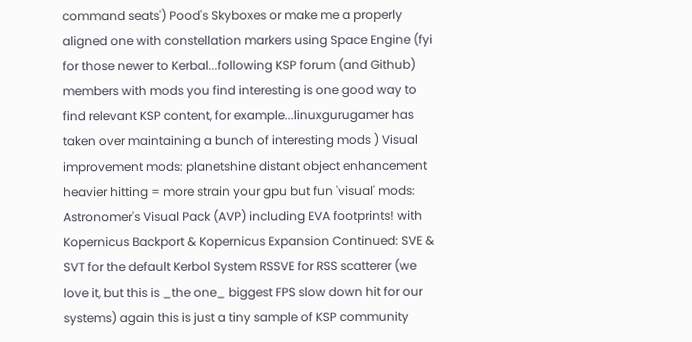command seats') Pood's Skyboxes or make me a properly aligned one with constellation markers using Space Engine (fyi for those newer to Kerbal...following KSP forum (and Github) members with mods you find interesting is one good way to find relevant KSP content, for example...linuxgurugamer has taken over maintaining a bunch of interesting mods ) Visual improvement mods: planetshine distant object enhancement heavier hitting = more strain your gpu but fun 'visual' mods: Astronomer's Visual Pack (AVP) including EVA footprints! with Kopernicus Backport & Kopernicus Expansion Continued: SVE & SVT for the default Kerbol System RSSVE for RSS scatterer (we love it, but this is _the one_ biggest FPS slow down hit for our systems) again this is just a tiny sample of KSP community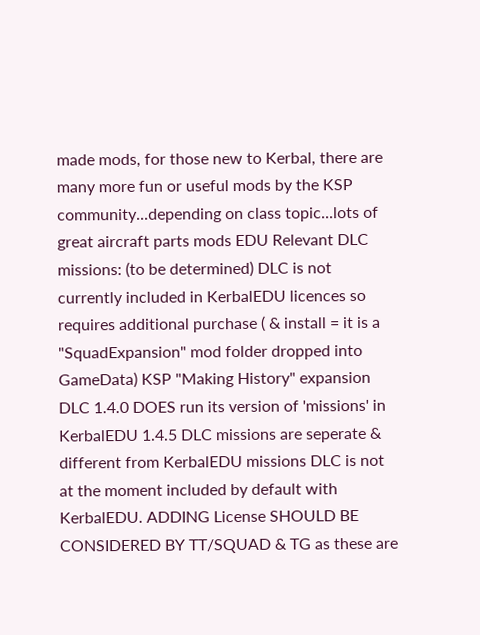made mods, for those new to Kerbal, there are many more fun or useful mods by the KSP community...depending on class topic...lots of great aircraft parts mods EDU Relevant DLC missions: (to be determined) DLC is not currently included in KerbalEDU licences so requires additional purchase ( & install = it is a "SquadExpansion" mod folder dropped into GameData) KSP "Making History" expansion DLC 1.4.0 DOES run its version of 'missions' in KerbalEDU 1.4.5 DLC missions are seperate & different from KerbalEDU missions DLC is not at the moment included by default with KerbalEDU. ADDING License SHOULD BE CONSIDERED BY TT/SQUAD & TG as these are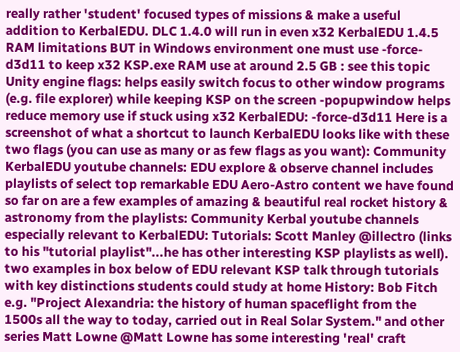really rather 'student' focused types of missions & make a useful addition to KerbalEDU. DLC 1.4.0 will run in even x32 KerbalEDU 1.4.5 RAM limitations BUT in Windows environment one must use -force-d3d11 to keep x32 KSP.exe RAM use at around 2.5 GB : see this topic Unity engine flags: helps easily switch focus to other window programs (e.g. file explorer) while keeping KSP on the screen -popupwindow helps reduce memory use if stuck using x32 KerbalEDU: -force-d3d11 Here is a screenshot of what a shortcut to launch KerbalEDU looks like with these two flags (you can use as many or as few flags as you want): Community KerbalEDU youtube channels: EDU explore & observe channel includes playlists of select top remarkable EDU Aero-Astro content we have found so far on are a few examples of amazing & beautiful real rocket history & astronomy from the playlists: Community Kerbal youtube channels especially relevant to KerbalEDU: Tutorials: Scott Manley @illectro (links to his "tutorial playlist"...he has other interesting KSP playlists as well). two examples in box below of EDU relevant KSP talk through tutorials with key distinctions students could study at home History: Bob Fitch e.g. "Project Alexandria: the history of human spaceflight from the 1500s all the way to today, carried out in Real Solar System." and other series Matt Lowne @Matt Lowne has some interesting 'real' craft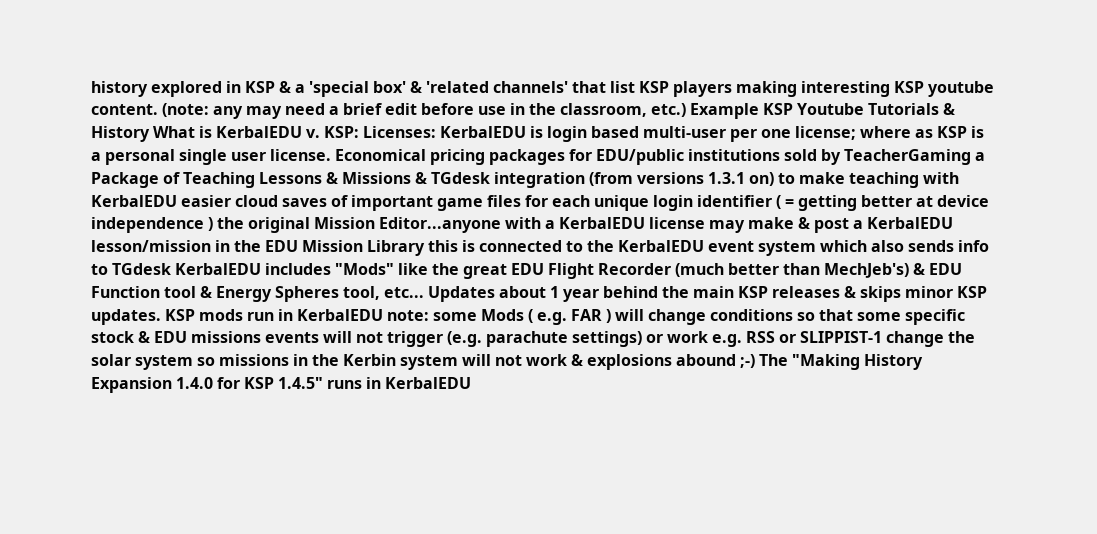history explored in KSP & a 'special box' & 'related channels' that list KSP players making interesting KSP youtube content. (note: any may need a brief edit before use in the classroom, etc.) Example KSP Youtube Tutorials & History What is KerbalEDU v. KSP: Licenses: KerbalEDU is login based multi-user per one license; where as KSP is a personal single user license. Economical pricing packages for EDU/public institutions sold by TeacherGaming a Package of Teaching Lessons & Missions & TGdesk integration (from versions 1.3.1 on) to make teaching with KerbalEDU easier cloud saves of important game files for each unique login identifier ( = getting better at device independence ) the original Mission Editor...anyone with a KerbalEDU license may make & post a KerbalEDU lesson/mission in the EDU Mission Library this is connected to the KerbalEDU event system which also sends info to TGdesk KerbalEDU includes "Mods" like the great EDU Flight Recorder (much better than MechJeb's) & EDU Function tool & Energy Spheres tool, etc... Updates about 1 year behind the main KSP releases & skips minor KSP updates. KSP mods run in KerbalEDU note: some Mods ( e.g. FAR ) will change conditions so that some specific stock & EDU missions events will not trigger (e.g. parachute settings) or work e.g. RSS or SLIPPIST-1 change the solar system so missions in the Kerbin system will not work & explosions abound ;-) The "Making History Expansion 1.4.0 for KSP 1.4.5" runs in KerbalEDU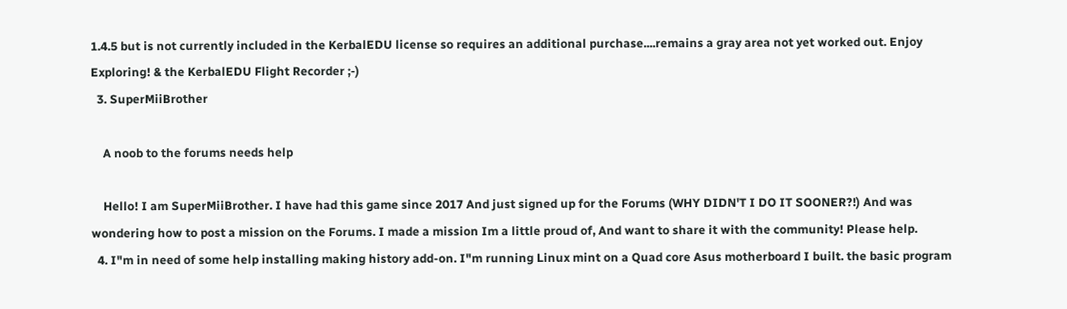1.4.5 but is not currently included in the KerbalEDU license so requires an additional purchase....remains a gray area not yet worked out. Enjoy Exploring! & the KerbalEDU Flight Recorder ;-)
  3. SuperMiiBrother

    A noob to the forums needs help

    Hello! I am SuperMiiBrother. I have had this game since 2017 And just signed up for the Forums (WHY DIDN'T I DO IT SOONER?!) And was wondering how to post a mission on the Forums. I made a mission Im a little proud of, And want to share it with the community! Please help.
  4. I"m in need of some help installing making history add-on. I"m running Linux mint on a Quad core Asus motherboard I built. the basic program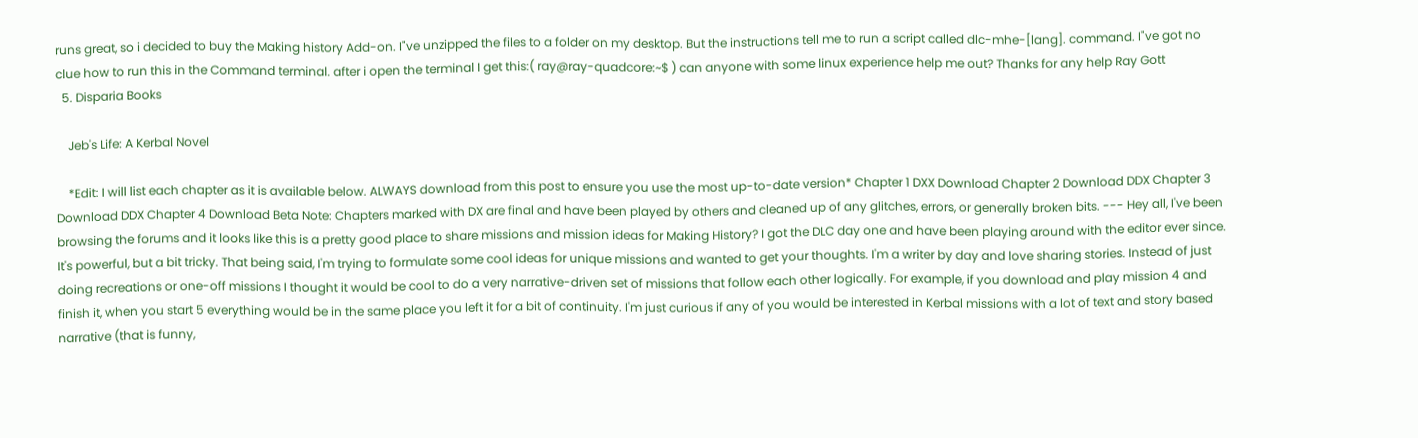runs great, so i decided to buy the Making history Add-on. I"ve unzipped the files to a folder on my desktop. But the instructions tell me to run a script called dlc-mhe-[lang]. command. I"ve got no clue how to run this in the Command terminal. after i open the terminal I get this:( ray@ray-quadcore:~$ ) can anyone with some linux experience help me out? Thanks for any help Ray Gott
  5. Disparia Books

    Jeb's Life: A Kerbal Novel

    *Edit: I will list each chapter as it is available below. ALWAYS download from this post to ensure you use the most up-to-date version* Chapter 1 DXX Download Chapter 2 Download DDX Chapter 3 Download DDX Chapter 4 Download Beta Note: Chapters marked with DX are final and have been played by others and cleaned up of any glitches, errors, or generally broken bits. --- Hey all, I've been browsing the forums and it looks like this is a pretty good place to share missions and mission ideas for Making History? I got the DLC day one and have been playing around with the editor ever since. It's powerful, but a bit tricky. That being said, I'm trying to formulate some cool ideas for unique missions and wanted to get your thoughts. I'm a writer by day and love sharing stories. Instead of just doing recreations or one-off missions I thought it would be cool to do a very narrative-driven set of missions that follow each other logically. For example, if you download and play mission 4 and finish it, when you start 5 everything would be in the same place you left it for a bit of continuity. I'm just curious if any of you would be interested in Kerbal missions with a lot of text and story based narrative (that is funny,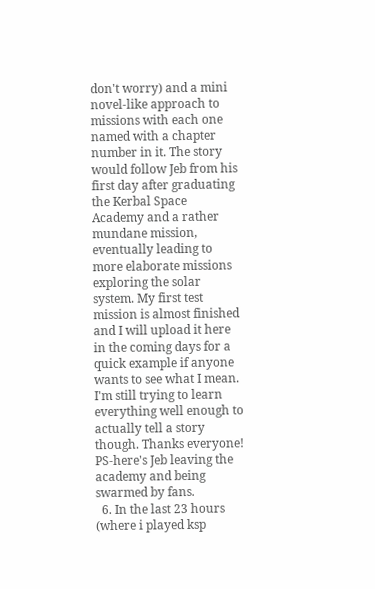don't worry) and a mini novel-like approach to missions with each one named with a chapter number in it. The story would follow Jeb from his first day after graduating the Kerbal Space Academy and a rather mundane mission, eventually leading to more elaborate missions exploring the solar system. My first test mission is almost finished and I will upload it here in the coming days for a quick example if anyone wants to see what I mean. I'm still trying to learn everything well enough to actually tell a story though. Thanks everyone! PS-here's Jeb leaving the academy and being swarmed by fans.
  6. In the last 23 hours (where i played ksp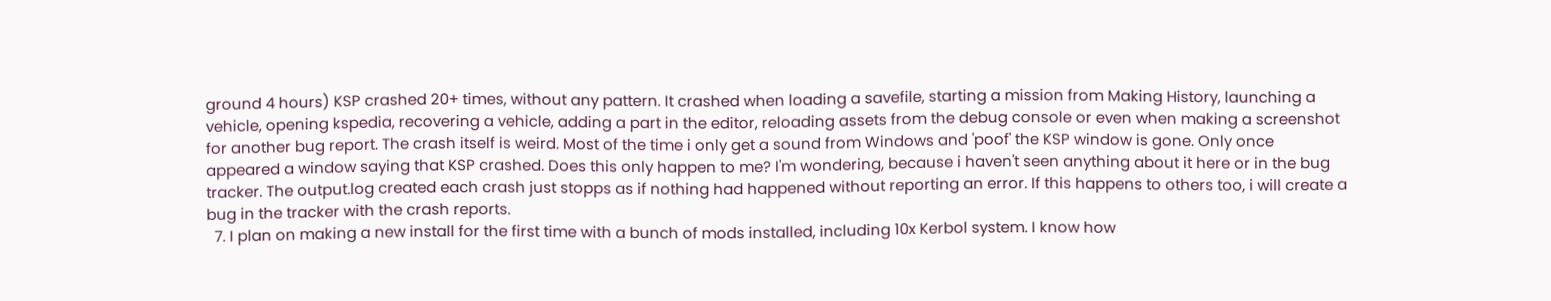ground 4 hours) KSP crashed 20+ times, without any pattern. It crashed when loading a savefile, starting a mission from Making History, launching a vehicle, opening kspedia, recovering a vehicle, adding a part in the editor, reloading assets from the debug console or even when making a screenshot for another bug report. The crash itself is weird. Most of the time i only get a sound from Windows and 'poof' the KSP window is gone. Only once appeared a window saying that KSP crashed. Does this only happen to me? I'm wondering, because i haven't seen anything about it here or in the bug tracker. The output.log created each crash just stopps as if nothing had happened without reporting an error. If this happens to others too, i will create a bug in the tracker with the crash reports.
  7. I plan on making a new install for the first time with a bunch of mods installed, including 10x Kerbol system. I know how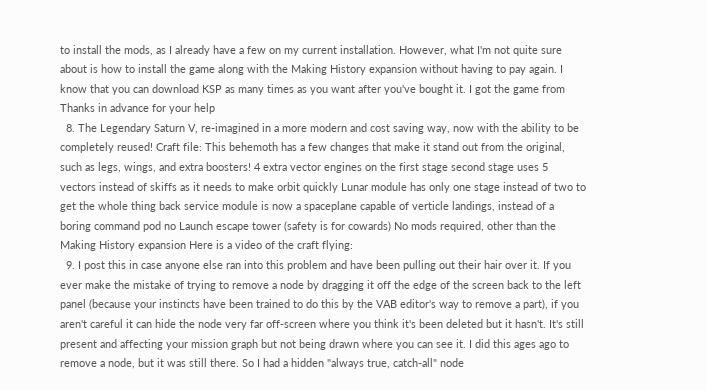to install the mods, as I already have a few on my current installation. However, what I'm not quite sure about is how to install the game along with the Making History expansion without having to pay again. I know that you can download KSP as many times as you want after you've bought it. I got the game from Thanks in advance for your help
  8. The Legendary Saturn V, re-imagined in a more modern and cost saving way, now with the ability to be completely reused! Craft file: This behemoth has a few changes that make it stand out from the original, such as legs, wings, and extra boosters! 4 extra vector engines on the first stage second stage uses 5 vectors instead of skiffs as it needs to make orbit quickly Lunar module has only one stage instead of two to get the whole thing back service module is now a spaceplane capable of verticle landings, instead of a boring command pod no Launch escape tower (safety is for cowards) No mods required, other than the Making History expansion Here is a video of the craft flying:
  9. I post this in case anyone else ran into this problem and have been pulling out their hair over it. If you ever make the mistake of trying to remove a node by dragging it off the edge of the screen back to the left panel (because your instincts have been trained to do this by the VAB editor's way to remove a part), if you aren't careful it can hide the node very far off-screen where you think it's been deleted but it hasn't. It's still present and affecting your mission graph but not being drawn where you can see it. I did this ages ago to remove a node, but it was still there. So I had a hidden "always true, catch-all" node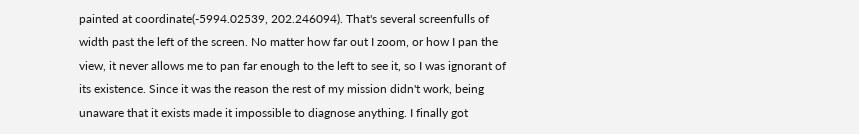painted at coordinate(-5994.02539, 202.246094). That's several screenfulls of width past the left of the screen. No matter how far out I zoom, or how I pan the view, it never allows me to pan far enough to the left to see it, so I was ignorant of its existence. Since it was the reason the rest of my mission didn't work, being unaware that it exists made it impossible to diagnose anything. I finally got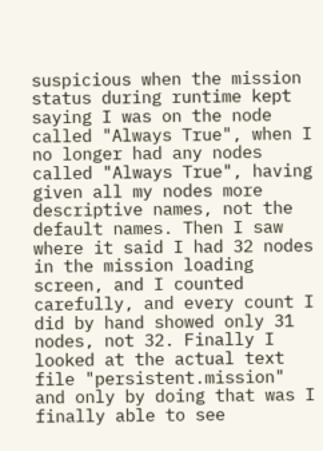suspicious when the mission status during runtime kept saying I was on the node called "Always True", when I no longer had any nodes called "Always True", having given all my nodes more descriptive names, not the default names. Then I saw where it said I had 32 nodes in the mission loading screen, and I counted carefully, and every count I did by hand showed only 31 nodes, not 32. Finally I looked at the actual text file "persistent.mission" and only by doing that was I finally able to see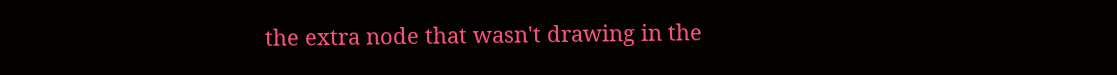the extra node that wasn't drawing in the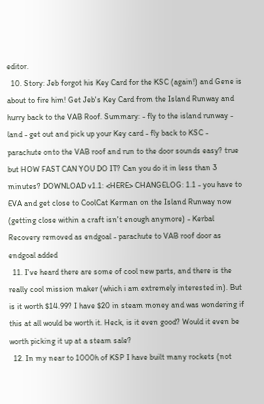editor.
  10. Story: Jeb forgot his Key Card for the KSC (again!) and Gene is about to fire him! Get Jeb's Key Card from the Island Runway and hurry back to the VAB Roof. Summary: - fly to the island runway - land - get out and pick up your Key card - fly back to KSC - parachute onto the VAB roof and run to the door sounds easy? true but HOW FAST CAN YOU DO IT? Can you do it in less than 3 minutes? DOWNLOAD v1.1: <HERE> CHANGELOG: 1.1 - you have to EVA and get close to CoolCat Kerman on the Island Runway now (getting close within a craft isn't enough anymore) - Kerbal Recovery removed as endgoal - parachute to VAB roof door as endgoal added
  11. I've heard there are some of cool new parts, and there is the really cool mission maker (which i am extremely interested in). But is it worth $14.99? I have $20 in steam money and was wondering if this at all would be worth it. Heck, is it even good? Would it even be worth picking it up at a steam sale?
  12. In my near to 1000h of KSP I have built many rockets (not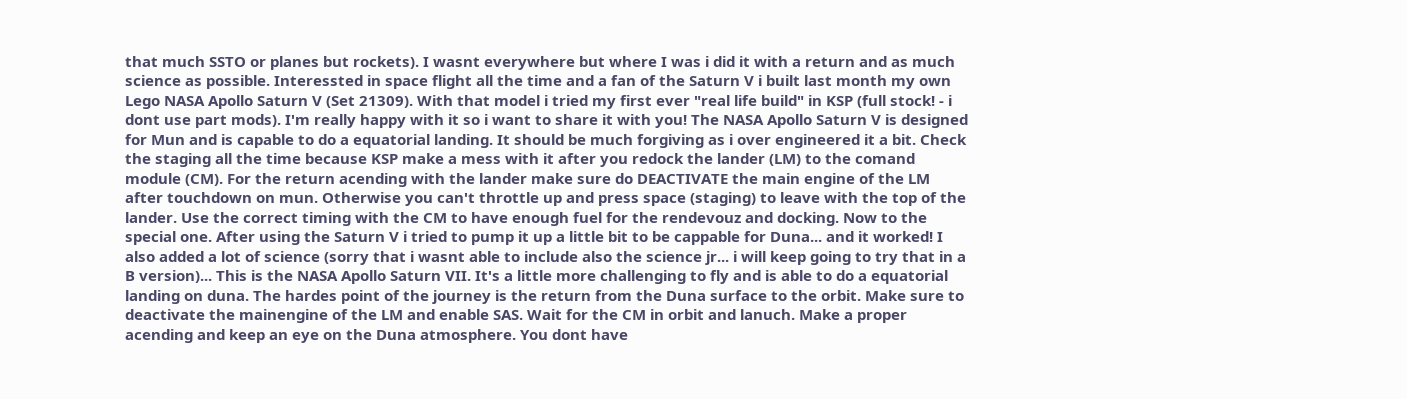that much SSTO or planes but rockets). I wasnt everywhere but where I was i did it with a return and as much science as possible. Interessted in space flight all the time and a fan of the Saturn V i built last month my own Lego NASA Apollo Saturn V (Set 21309). With that model i tried my first ever "real life build" in KSP (full stock! - i dont use part mods). I'm really happy with it so i want to share it with you! The NASA Apollo Saturn V is designed for Mun and is capable to do a equatorial landing. It should be much forgiving as i over engineered it a bit. Check the staging all the time because KSP make a mess with it after you redock the lander (LM) to the comand module (CM). For the return acending with the lander make sure do DEACTIVATE the main engine of the LM after touchdown on mun. Otherwise you can't throttle up and press space (staging) to leave with the top of the lander. Use the correct timing with the CM to have enough fuel for the rendevouz and docking. Now to the special one. After using the Saturn V i tried to pump it up a little bit to be cappable for Duna... and it worked! I also added a lot of science (sorry that i wasnt able to include also the science jr... i will keep going to try that in a B version)... This is the NASA Apollo Saturn VII. It's a little more challenging to fly and is able to do a equatorial landing on duna. The hardes point of the journey is the return from the Duna surface to the orbit. Make sure to deactivate the mainengine of the LM and enable SAS. Wait for the CM in orbit and lanuch. Make a proper acending and keep an eye on the Duna atmosphere. You dont have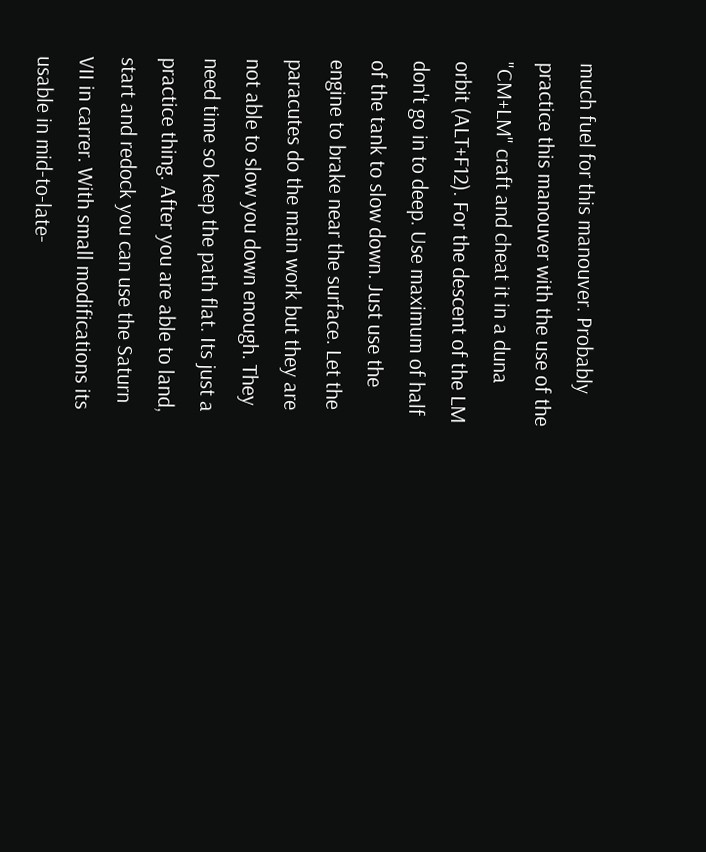much fuel for this manouver. Probably practice this manouver with the use of the "CM+LM" craft and cheat it in a duna orbit (ALT+F12). For the descent of the LM don't go in to deep. Use maximum of half of the tank to slow down. Just use the engine to brake near the surface. Let the paracutes do the main work but they are not able to slow you down enough. They need time so keep the path flat. Its just a practice thing. After you are able to land, start and redock you can use the Saturn VII in carrer. With small modifications its usable in mid-to-late-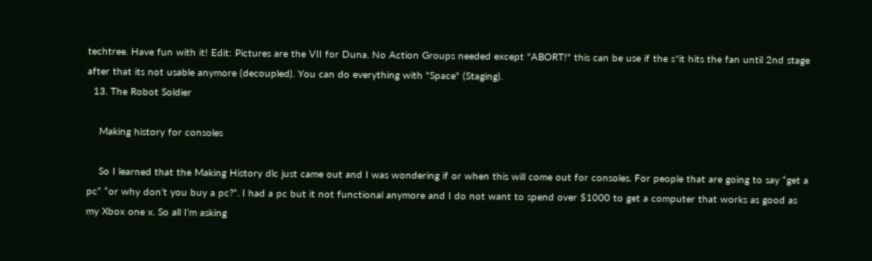techtree. Have fun with it! Edit: Pictures are the VII for Duna. No Action Groups needed except "ABORT!" this can be use if the s*it hits the fan until 2nd stage after that its not usable anymore (decoupled). You can do everything with "Space" (Staging).
  13. The Robot Soldier

    Making history for consoles

    So I learned that the Making History dlc just came out and I was wondering if or when this will come out for consoles. For people that are going to say “get a pc” “or why don’t you buy a pc?”. I had a pc but it not functional anymore and I do not want to spend over $1000 to get a computer that works as good as my Xbox one x. So all I’m asking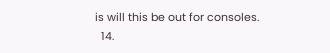is will this be out for consoles.
  14.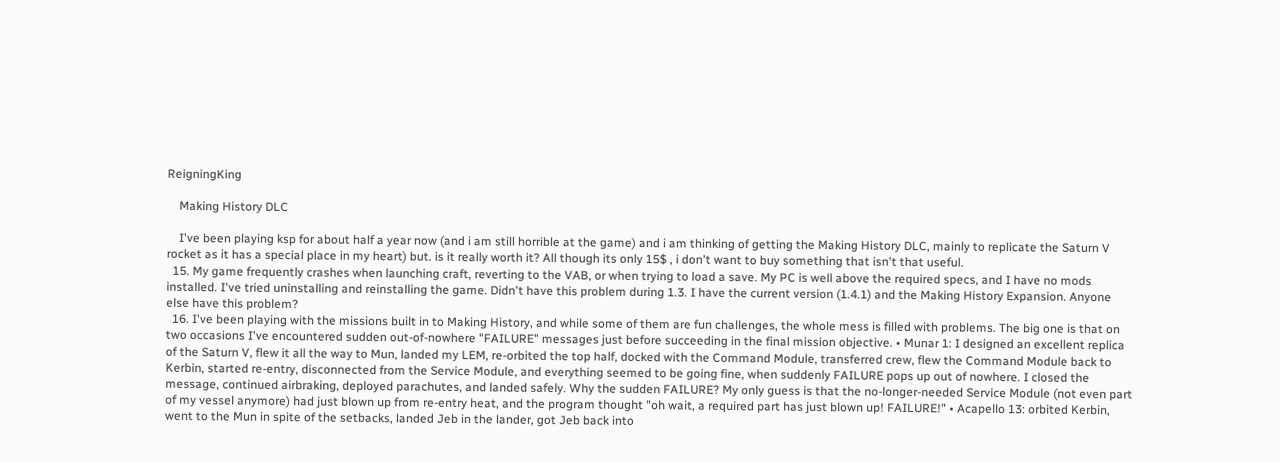ReigningKing

    Making History DLC

    I've been playing ksp for about half a year now (and i am still horrible at the game) and i am thinking of getting the Making History DLC, mainly to replicate the Saturn V rocket as it has a special place in my heart) but. is it really worth it? All though its only 15$ , i don't want to buy something that isn't that useful.
  15. My game frequently crashes when launching craft, reverting to the VAB, or when trying to load a save. My PC is well above the required specs, and I have no mods installed. I've tried uninstalling and reinstalling the game. Didn't have this problem during 1.3. I have the current version (1.4.1) and the Making History Expansion. Anyone else have this problem?
  16. I've been playing with the missions built in to Making History, and while some of them are fun challenges, the whole mess is filled with problems. The big one is that on two occasions I've encountered sudden out-of-nowhere "FAILURE" messages just before succeeding in the final mission objective. • Munar 1: I designed an excellent replica of the Saturn V, flew it all the way to Mun, landed my LEM, re-orbited the top half, docked with the Command Module, transferred crew, flew the Command Module back to Kerbin, started re-entry, disconnected from the Service Module, and everything seemed to be going fine, when suddenly FAILURE pops up out of nowhere. I closed the message, continued airbraking, deployed parachutes, and landed safely. Why the sudden FAILURE? My only guess is that the no-longer-needed Service Module (not even part of my vessel anymore) had just blown up from re-entry heat, and the program thought "oh wait, a required part has just blown up! FAILURE!" • Acapello 13: orbited Kerbin, went to the Mun in spite of the setbacks, landed Jeb in the lander, got Jeb back into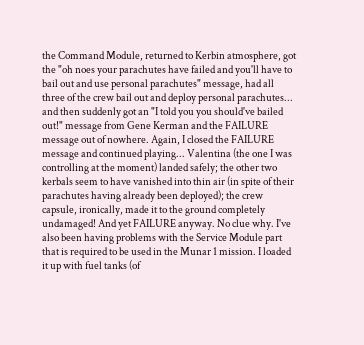the Command Module, returned to Kerbin atmosphere, got the "oh noes your parachutes have failed and you'll have to bail out and use personal parachutes" message, had all three of the crew bail out and deploy personal parachutes... and then suddenly got an "I told you you should've bailed out!" message from Gene Kerman and the FAILURE message out of nowhere. Again, I closed the FAILURE message and continued playing... Valentina (the one I was controlling at the moment) landed safely; the other two kerbals seem to have vanished into thin air (in spite of their parachutes having already been deployed); the crew capsule, ironically, made it to the ground completely undamaged! And yet FAILURE anyway. No clue why. I've also been having problems with the Service Module part that is required to be used in the Munar 1 mission. I loaded it up with fuel tanks (of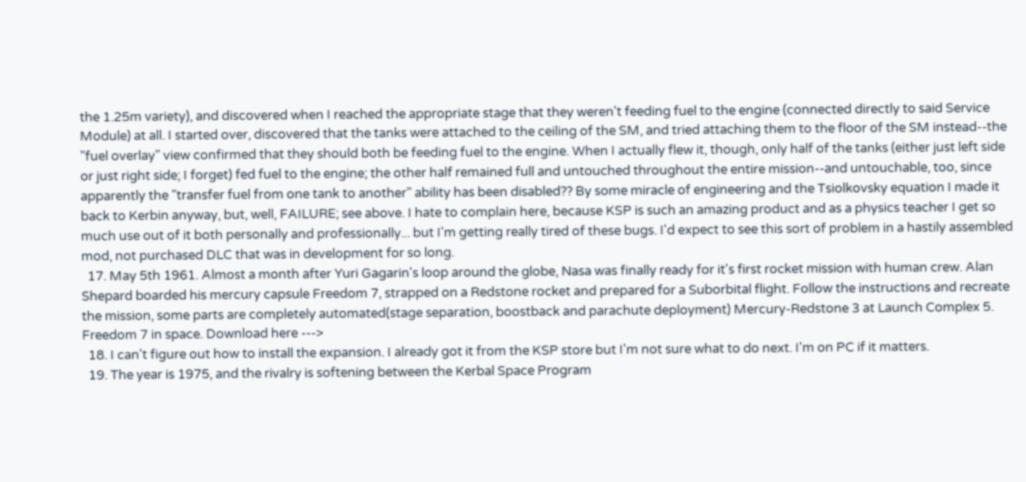the 1.25m variety), and discovered when I reached the appropriate stage that they weren't feeding fuel to the engine (connected directly to said Service Module) at all. I started over, discovered that the tanks were attached to the ceiling of the SM, and tried attaching them to the floor of the SM instead--the "fuel overlay" view confirmed that they should both be feeding fuel to the engine. When I actually flew it, though, only half of the tanks (either just left side or just right side; I forget) fed fuel to the engine; the other half remained full and untouched throughout the entire mission--and untouchable, too, since apparently the "transfer fuel from one tank to another" ability has been disabled?? By some miracle of engineering and the Tsiolkovsky equation I made it back to Kerbin anyway, but, well, FAILURE; see above. I hate to complain here, because KSP is such an amazing product and as a physics teacher I get so much use out of it both personally and professionally... but I'm getting really tired of these bugs. I'd expect to see this sort of problem in a hastily assembled mod, not purchased DLC that was in development for so long.
  17. May 5th 1961. Almost a month after Yuri Gagarin's loop around the globe, Nasa was finally ready for it's first rocket mission with human crew. Alan Shepard boarded his mercury capsule Freedom 7, strapped on a Redstone rocket and prepared for a Suborbital flight. Follow the instructions and recreate the mission, some parts are completely automated(stage separation, boostback and parachute deployment) Mercury-Redstone 3 at Launch Complex 5. Freedom 7 in space. Download here --->
  18. I can't figure out how to install the expansion. I already got it from the KSP store but I'm not sure what to do next. I'm on PC if it matters.
  19. The year is 1975, and the rivalry is softening between the Kerbal Space Program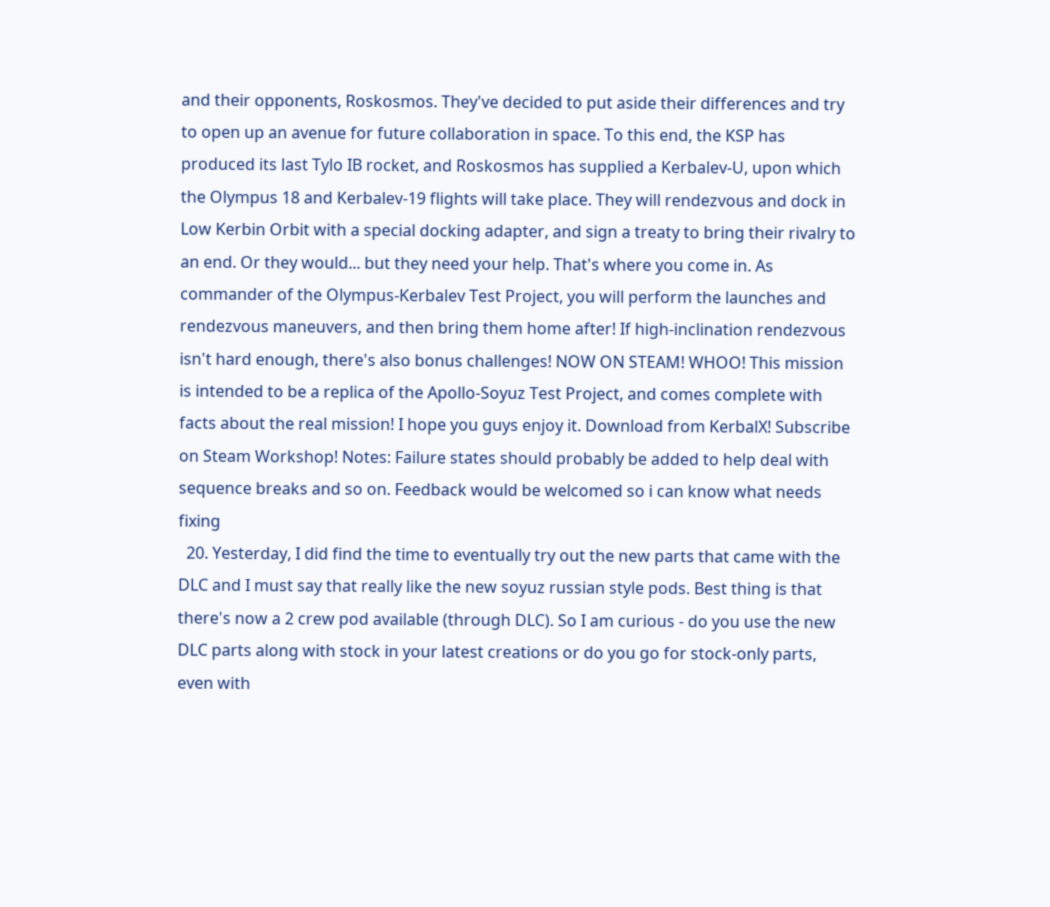and their opponents, Roskosmos. They've decided to put aside their differences and try to open up an avenue for future collaboration in space. To this end, the KSP has produced its last Tylo IB rocket, and Roskosmos has supplied a Kerbalev-U, upon which the Olympus 18 and Kerbalev-19 flights will take place. They will rendezvous and dock in Low Kerbin Orbit with a special docking adapter, and sign a treaty to bring their rivalry to an end. Or they would... but they need your help. That's where you come in. As commander of the Olympus-Kerbalev Test Project, you will perform the launches and rendezvous maneuvers, and then bring them home after! If high-inclination rendezvous isn't hard enough, there's also bonus challenges! NOW ON STEAM! WHOO! This mission is intended to be a replica of the Apollo-Soyuz Test Project, and comes complete with facts about the real mission! I hope you guys enjoy it. Download from KerbalX! Subscribe on Steam Workshop! Notes: Failure states should probably be added to help deal with sequence breaks and so on. Feedback would be welcomed so i can know what needs fixing
  20. Yesterday, I did find the time to eventually try out the new parts that came with the DLC and I must say that really like the new soyuz russian style pods. Best thing is that there's now a 2 crew pod available (through DLC). So I am curious - do you use the new DLC parts along with stock in your latest creations or do you go for stock-only parts, even with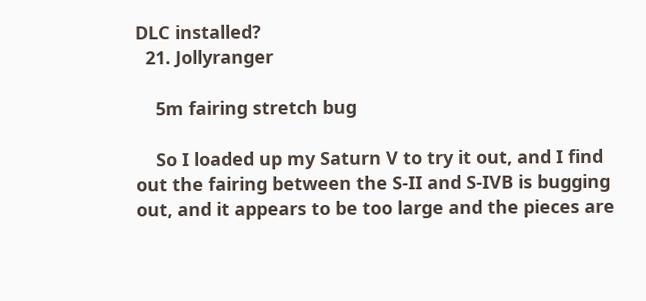DLC installed?
  21. Jollyranger

    5m fairing stretch bug

    So I loaded up my Saturn V to try it out, and I find out the fairing between the S-II and S-IVB is bugging out, and it appears to be too large and the pieces are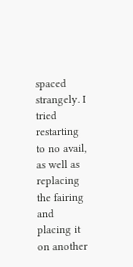spaced strangely. I tried restarting to no avail, as well as replacing the fairing and placing it on another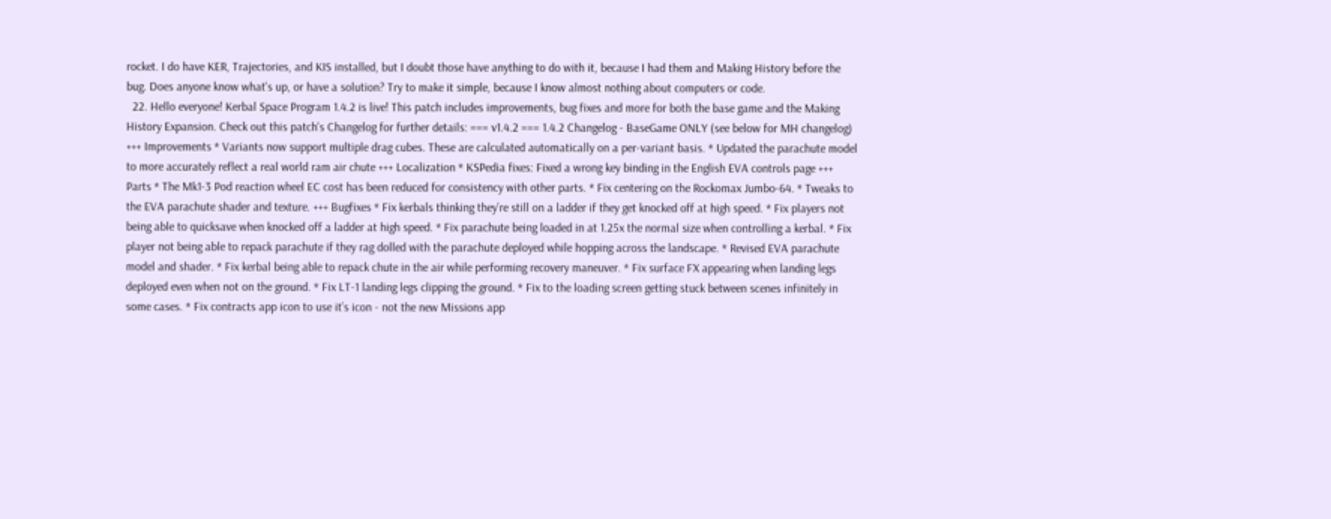rocket. I do have KER, Trajectories, and KIS installed, but I doubt those have anything to do with it, because I had them and Making History before the bug. Does anyone know what's up, or have a solution? Try to make it simple, because I know almost nothing about computers or code.
  22. Hello everyone! Kerbal Space Program 1.4.2 is live! This patch includes improvements, bug fixes and more for both the base game and the Making History Expansion. Check out this patch's Changelog for further details: === v1.4.2 === 1.4.2 Changelog - BaseGame ONLY (see below for MH changelog) +++ Improvements * Variants now support multiple drag cubes. These are calculated automatically on a per-variant basis. * Updated the parachute model to more accurately reflect a real world ram air chute +++ Localization * KSPedia fixes: Fixed a wrong key binding in the English EVA controls page +++ Parts * The Mk1-3 Pod reaction wheel EC cost has been reduced for consistency with other parts. * Fix centering on the Rockomax Jumbo-64. * Tweaks to the EVA parachute shader and texture. +++ Bugfixes * Fix kerbals thinking they’re still on a ladder if they get knocked off at high speed. * Fix players not being able to quicksave when knocked off a ladder at high speed. * Fix parachute being loaded in at 1.25x the normal size when controlling a kerbal. * Fix player not being able to repack parachute if they rag dolled with the parachute deployed while hopping across the landscape. * Revised EVA parachute model and shader. * Fix kerbal being able to repack chute in the air while performing recovery maneuver. * Fix surface FX appearing when landing legs deployed even when not on the ground. * Fix LT-1 landing legs clipping the ground. * Fix to the loading screen getting stuck between scenes infinitely in some cases. * Fix contracts app icon to use it’s icon - not the new Missions app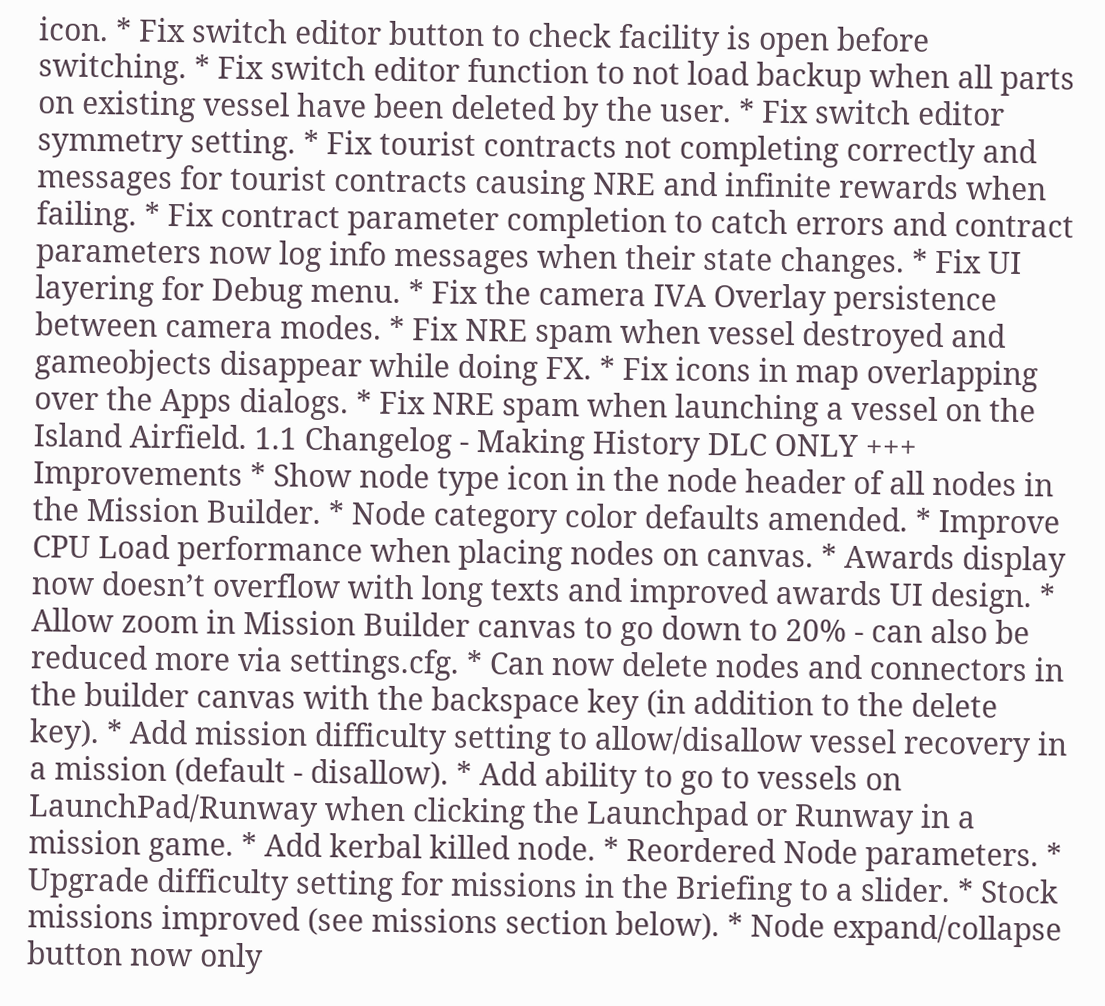icon. * Fix switch editor button to check facility is open before switching. * Fix switch editor function to not load backup when all parts on existing vessel have been deleted by the user. * Fix switch editor symmetry setting. * Fix tourist contracts not completing correctly and messages for tourist contracts causing NRE and infinite rewards when failing. * Fix contract parameter completion to catch errors and contract parameters now log info messages when their state changes. * Fix UI layering for Debug menu. * Fix the camera IVA Overlay persistence between camera modes. * Fix NRE spam when vessel destroyed and gameobjects disappear while doing FX. * Fix icons in map overlapping over the Apps dialogs. * Fix NRE spam when launching a vessel on the Island Airfield. 1.1 Changelog - Making History DLC ONLY +++ Improvements * Show node type icon in the node header of all nodes in the Mission Builder. * Node category color defaults amended. * Improve CPU Load performance when placing nodes on canvas. * Awards display now doesn’t overflow with long texts and improved awards UI design. * Allow zoom in Mission Builder canvas to go down to 20% - can also be reduced more via settings.cfg. * Can now delete nodes and connectors in the builder canvas with the backspace key (in addition to the delete key). * Add mission difficulty setting to allow/disallow vessel recovery in a mission (default - disallow). * Add ability to go to vessels on LaunchPad/Runway when clicking the Launchpad or Runway in a mission game. * Add kerbal killed node. * Reordered Node parameters. * Upgrade difficulty setting for missions in the Briefing to a slider. * Stock missions improved (see missions section below). * Node expand/collapse button now only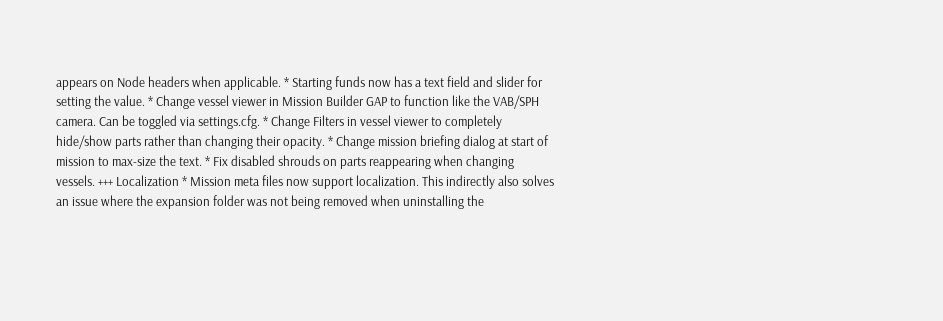appears on Node headers when applicable. * Starting funds now has a text field and slider for setting the value. * Change vessel viewer in Mission Builder GAP to function like the VAB/SPH camera. Can be toggled via settings.cfg. * Change Filters in vessel viewer to completely hide/show parts rather than changing their opacity. * Change mission briefing dialog at start of mission to max-size the text. * Fix disabled shrouds on parts reappearing when changing vessels. +++ Localization * Mission meta files now support localization. This indirectly also solves an issue where the expansion folder was not being removed when uninstalling the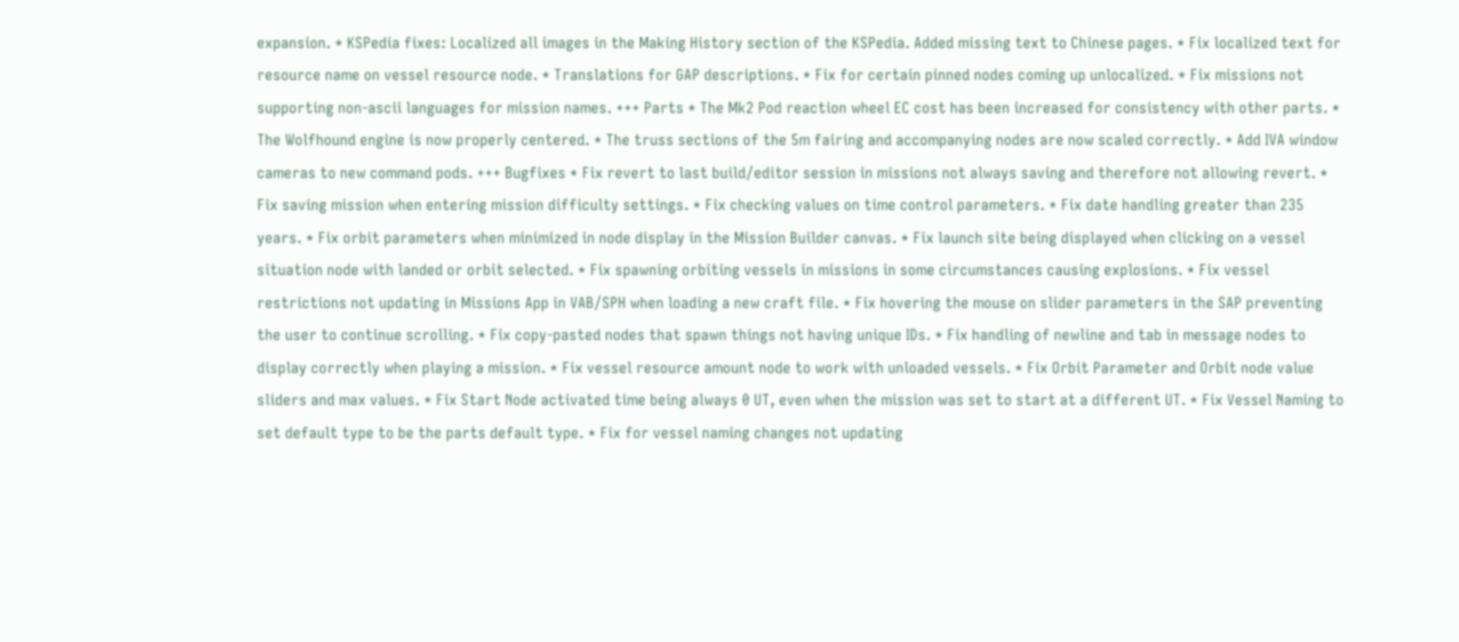expansion. * KSPedia fixes: Localized all images in the Making History section of the KSPedia. Added missing text to Chinese pages. * Fix localized text for resource name on vessel resource node. * Translations for GAP descriptions. * Fix for certain pinned nodes coming up unlocalized. * Fix missions not supporting non-ascii languages for mission names. +++ Parts * The Mk2 Pod reaction wheel EC cost has been increased for consistency with other parts. * The Wolfhound engine is now properly centered. * The truss sections of the 5m fairing and accompanying nodes are now scaled correctly. * Add IVA window cameras to new command pods. +++ Bugfixes * Fix revert to last build/editor session in missions not always saving and therefore not allowing revert. * Fix saving mission when entering mission difficulty settings. * Fix checking values on time control parameters. * Fix date handling greater than 235 years. * Fix orbit parameters when minimized in node display in the Mission Builder canvas. * Fix launch site being displayed when clicking on a vessel situation node with landed or orbit selected. * Fix spawning orbiting vessels in missions in some circumstances causing explosions. * Fix vessel restrictions not updating in Missions App in VAB/SPH when loading a new craft file. * Fix hovering the mouse on slider parameters in the SAP preventing the user to continue scrolling. * Fix copy-pasted nodes that spawn things not having unique IDs. * Fix handling of newline and tab in message nodes to display correctly when playing a mission. * Fix vessel resource amount node to work with unloaded vessels. * Fix Orbit Parameter and Orbit node value sliders and max values. * Fix Start Node activated time being always 0 UT, even when the mission was set to start at a different UT. * Fix Vessel Naming to set default type to be the parts default type. * Fix for vessel naming changes not updating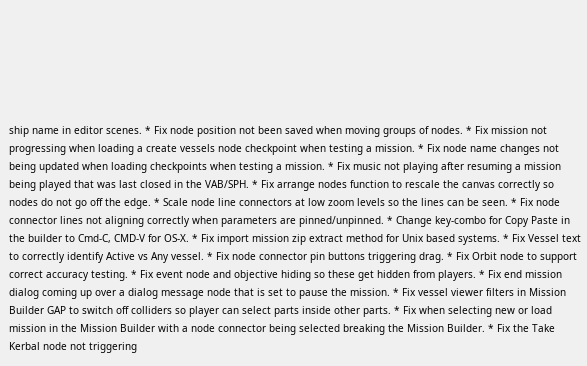ship name in editor scenes. * Fix node position not been saved when moving groups of nodes. * Fix mission not progressing when loading a create vessels node checkpoint when testing a mission. * Fix node name changes not being updated when loading checkpoints when testing a mission. * Fix music not playing after resuming a mission being played that was last closed in the VAB/SPH. * Fix arrange nodes function to rescale the canvas correctly so nodes do not go off the edge. * Scale node line connectors at low zoom levels so the lines can be seen. * Fix node connector lines not aligning correctly when parameters are pinned/unpinned. * Change key-combo for Copy Paste in the builder to Cmd-C, CMD-V for OS-X. * Fix import mission zip extract method for Unix based systems. * Fix Vessel text to correctly identify Active vs Any vessel. * Fix node connector pin buttons triggering drag. * Fix Orbit node to support correct accuracy testing. * Fix event node and objective hiding so these get hidden from players. * Fix end mission dialog coming up over a dialog message node that is set to pause the mission. * Fix vessel viewer filters in Mission Builder GAP to switch off colliders so player can select parts inside other parts. * Fix when selecting new or load mission in the Mission Builder with a node connector being selected breaking the Mission Builder. * Fix the Take Kerbal node not triggering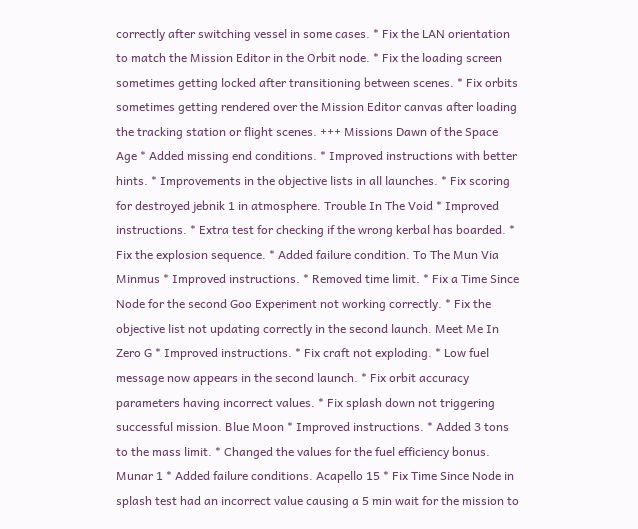correctly after switching vessel in some cases. * Fix the LAN orientation to match the Mission Editor in the Orbit node. * Fix the loading screen sometimes getting locked after transitioning between scenes. * Fix orbits sometimes getting rendered over the Mission Editor canvas after loading the tracking station or flight scenes. +++ Missions Dawn of the Space Age * Added missing end conditions. * Improved instructions with better hints. * Improvements in the objective lists in all launches. * Fix scoring for destroyed jebnik 1 in atmosphere. Trouble In The Void * Improved instructions. * Extra test for checking if the wrong kerbal has boarded. * Fix the explosion sequence. * Added failure condition. To The Mun Via Minmus * Improved instructions. * Removed time limit. * Fix a Time Since Node for the second Goo Experiment not working correctly. * Fix the objective list not updating correctly in the second launch. Meet Me In Zero G * Improved instructions. * Fix craft not exploding. * Low fuel message now appears in the second launch. * Fix orbit accuracy parameters having incorrect values. * Fix splash down not triggering successful mission. Blue Moon * Improved instructions. * Added 3 tons to the mass limit. * Changed the values for the fuel efficiency bonus. Munar 1 * Added failure conditions. Acapello 15 * Fix Time Since Node in splash test had an incorrect value causing a 5 min wait for the mission to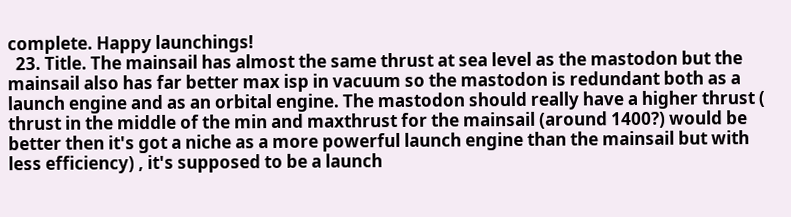complete. Happy launchings!
  23. Title. The mainsail has almost the same thrust at sea level as the mastodon but the mainsail also has far better max isp in vacuum so the mastodon is redundant both as a launch engine and as an orbital engine. The mastodon should really have a higher thrust ( thrust in the middle of the min and maxthrust for the mainsail (around 1400?) would be better then it's got a niche as a more powerful launch engine than the mainsail but with less efficiency) , it's supposed to be a launch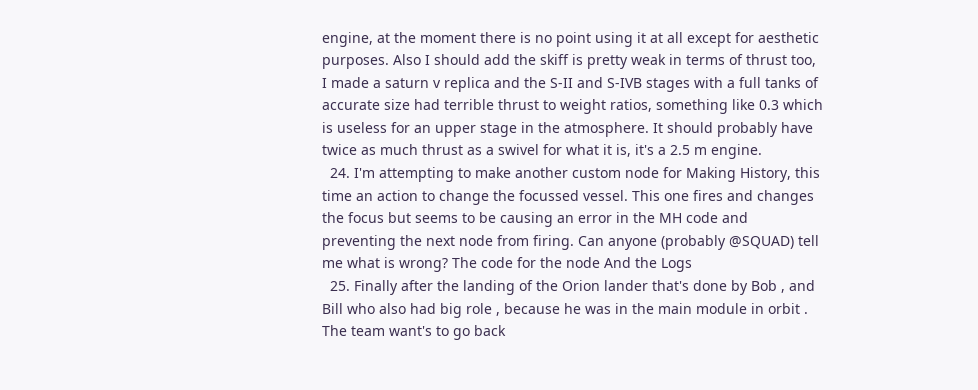engine, at the moment there is no point using it at all except for aesthetic purposes. Also I should add the skiff is pretty weak in terms of thrust too, I made a saturn v replica and the S-II and S-IVB stages with a full tanks of accurate size had terrible thrust to weight ratios, something like 0.3 which is useless for an upper stage in the atmosphere. It should probably have twice as much thrust as a swivel for what it is, it's a 2.5 m engine.
  24. I'm attempting to make another custom node for Making History, this time an action to change the focussed vessel. This one fires and changes the focus but seems to be causing an error in the MH code and preventing the next node from firing. Can anyone (probably @SQUAD) tell me what is wrong? The code for the node And the Logs
  25. Finally after the landing of the Orion lander that's done by Bob , and Bill who also had big role , because he was in the main module in orbit . The team want's to go back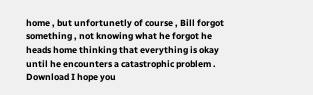home , but unfortunetly of course , Bill forgot something , not knowing what he forgot he heads home thinking that everything is okay until he encounters a catastrophic problem . Download I hope you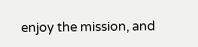enjoy the mission, and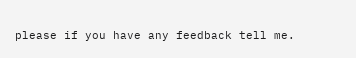please if you have any feedback tell me.